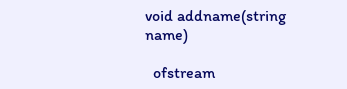void addname(string name)

  ofstream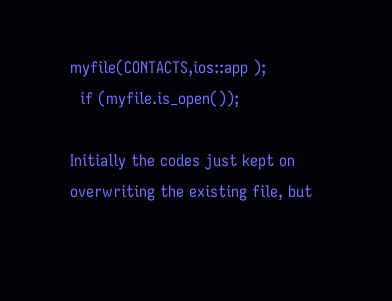myfile(CONTACTS,ios::app );
  if (myfile.is_open());

Initially the codes just kept on overwriting the existing file, but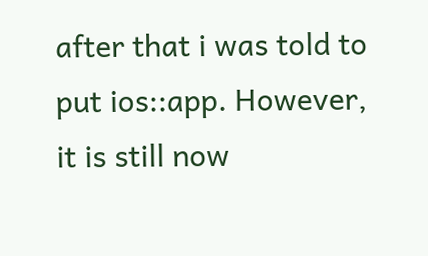after that i was told to put ios::app. However, it is still now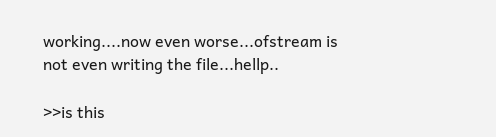working....now even worse...ofstream is not even writing the file...hellp..

>>is this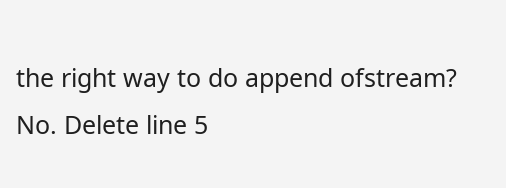the right way to do append ofstream?
No. Delete line 5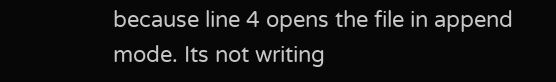because line 4 opens the file in append mode. Its not writing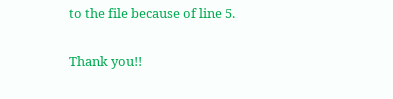to the file because of line 5.

Thank you!!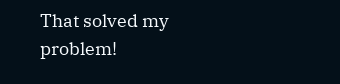That solved my problem!